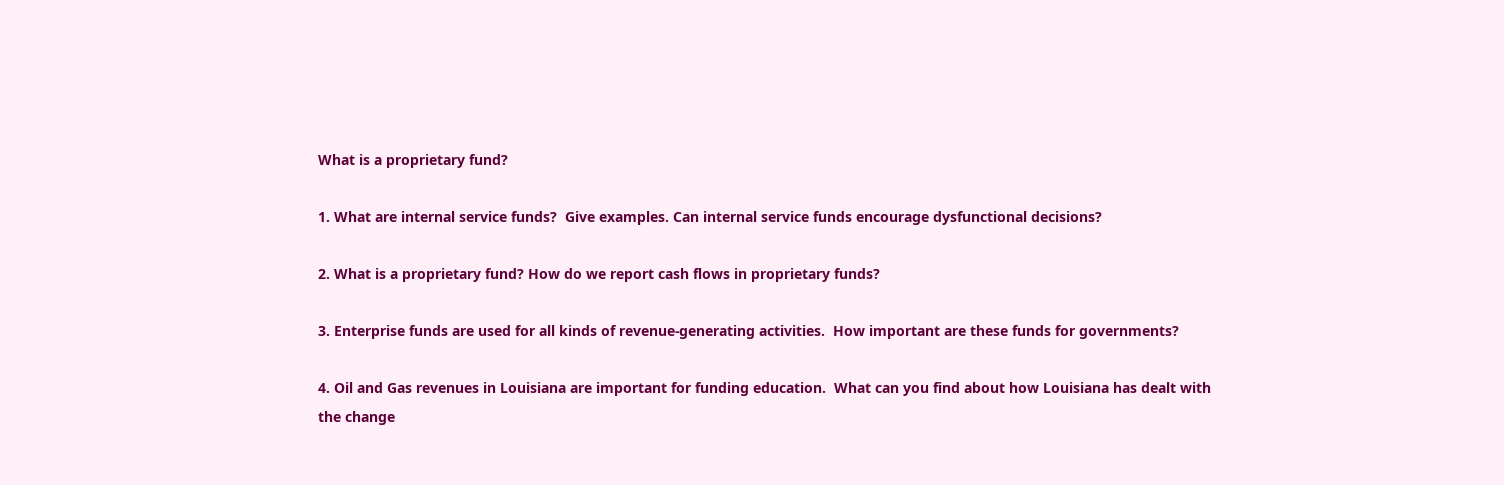What is a proprietary fund?

1. What are internal service funds?  Give examples. Can internal service funds encourage dysfunctional decisions?

2. What is a proprietary fund? How do we report cash flows in proprietary funds?

3. Enterprise funds are used for all kinds of revenue-generating activities.  How important are these funds for governments?

4. Oil and Gas revenues in Louisiana are important for funding education.  What can you find about how Louisiana has dealt with the change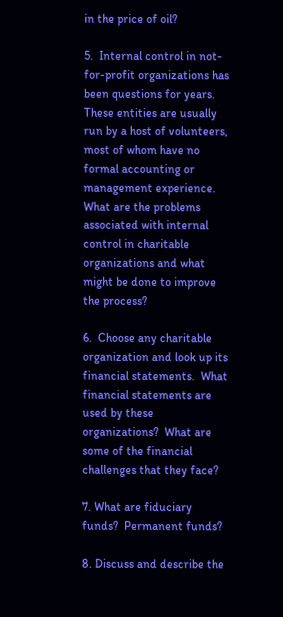in the price of oil?

5.  Internal control in not-for-profit organizations has been questions for years.  These entities are usually run by a host of volunteers, most of whom have no formal accounting or management experience.  What are the problems associated with internal control in charitable organizations and what might be done to improve the process?

6.  Choose any charitable organization and look up its financial statements.  What financial statements are used by these organizations?  What are some of the financial challenges that they face?

7. What are fiduciary funds?  Permanent funds?

8. Discuss and describe the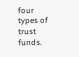four types of trust funds.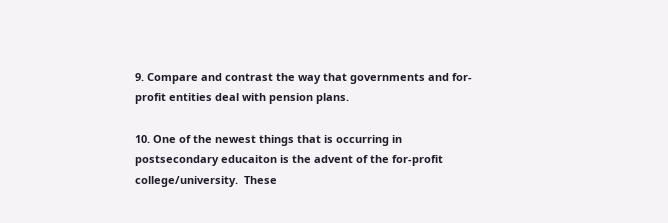9. Compare and contrast the way that governments and for-profit entities deal with pension plans.

10. One of the newest things that is occurring in postsecondary educaiton is the advent of the for-profit college/university.  These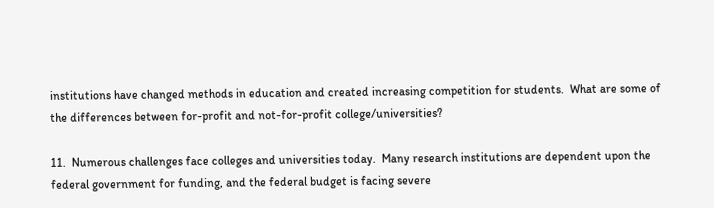institutions have changed methods in education and created increasing competition for students.  What are some of the differences between for-profit and not-for-profit college/universities?

11.  Numerous challenges face colleges and universities today.  Many research institutions are dependent upon the federal government for funding, and the federal budget is facing severe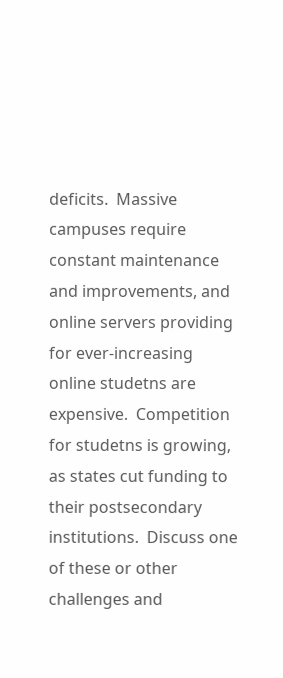deficits.  Massive campuses require constant maintenance and improvements, and online servers providing for ever-increasing online studetns are expensive.  Competition for studetns is growing, as states cut funding to their postsecondary institutions.  Discuss one of these or other challenges and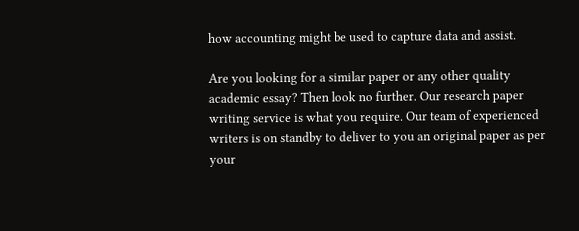how accounting might be used to capture data and assist.

Are you looking for a similar paper or any other quality academic essay? Then look no further. Our research paper writing service is what you require. Our team of experienced writers is on standby to deliver to you an original paper as per your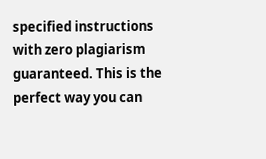specified instructions with zero plagiarism guaranteed. This is the perfect way you can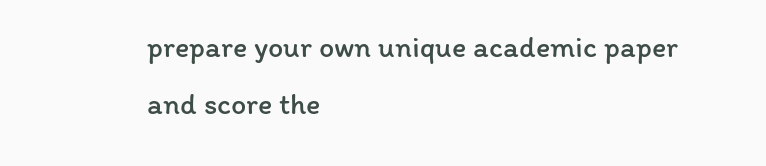prepare your own unique academic paper and score the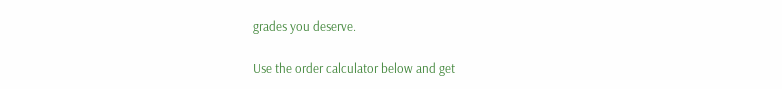grades you deserve.

Use the order calculator below and get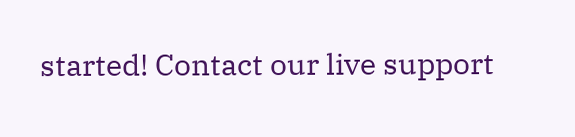started! Contact our live support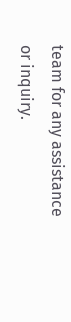team for any assistance or inquiry.